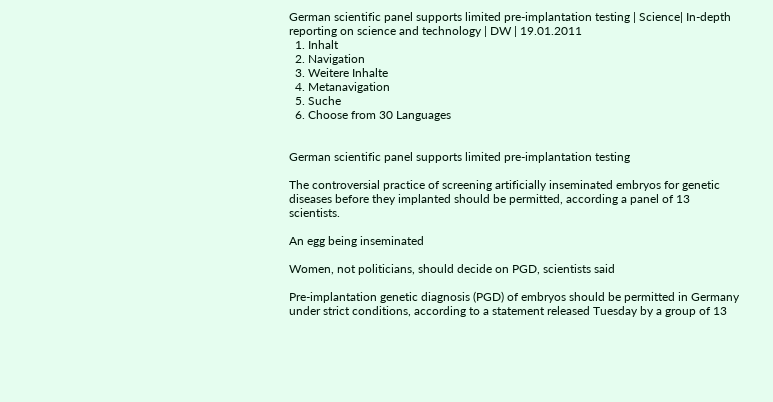German scientific panel supports limited pre-implantation testing | Science| In-depth reporting on science and technology | DW | 19.01.2011
  1. Inhalt
  2. Navigation
  3. Weitere Inhalte
  4. Metanavigation
  5. Suche
  6. Choose from 30 Languages


German scientific panel supports limited pre-implantation testing

The controversial practice of screening artificially inseminated embryos for genetic diseases before they implanted should be permitted, according a panel of 13 scientists.

An egg being inseminated

Women, not politicians, should decide on PGD, scientists said

Pre-implantation genetic diagnosis (PGD) of embryos should be permitted in Germany under strict conditions, according to a statement released Tuesday by a group of 13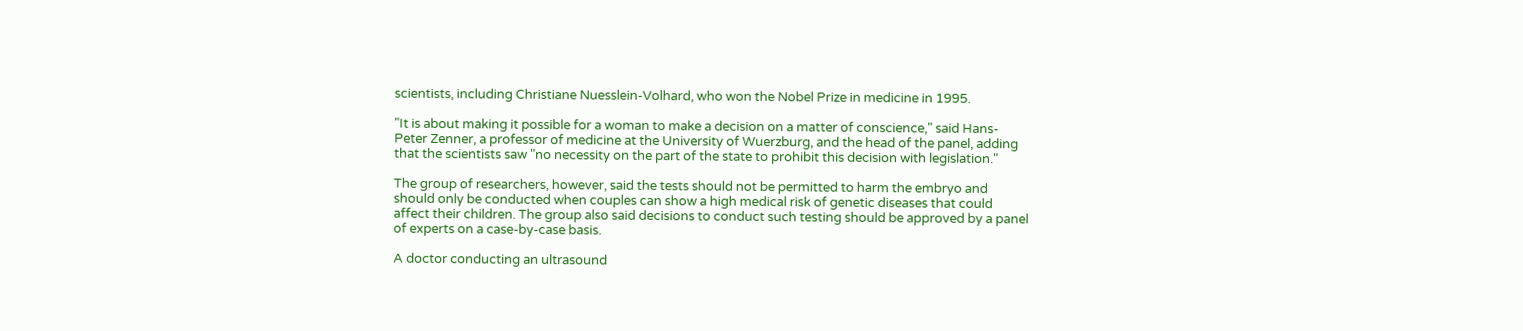scientists, including Christiane Nuesslein-Volhard, who won the Nobel Prize in medicine in 1995.

"It is about making it possible for a woman to make a decision on a matter of conscience," said Hans-Peter Zenner, a professor of medicine at the University of Wuerzburg, and the head of the panel, adding that the scientists saw "no necessity on the part of the state to prohibit this decision with legislation."

The group of researchers, however, said the tests should not be permitted to harm the embryo and should only be conducted when couples can show a high medical risk of genetic diseases that could affect their children. The group also said decisions to conduct such testing should be approved by a panel of experts on a case-by-case basis.

A doctor conducting an ultrasound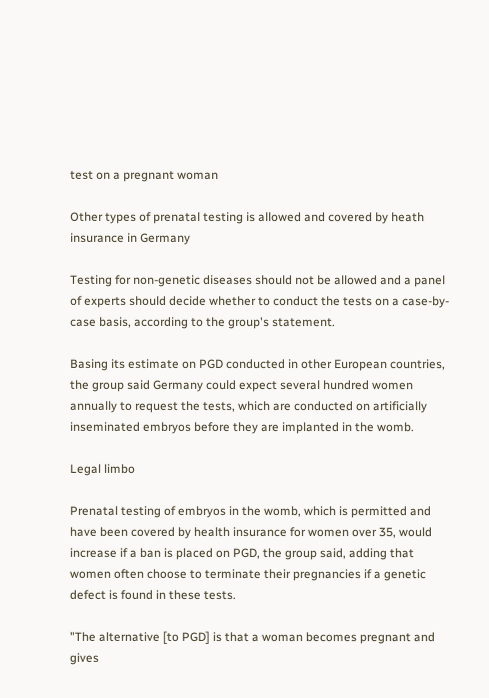test on a pregnant woman

Other types of prenatal testing is allowed and covered by heath insurance in Germany

Testing for non-genetic diseases should not be allowed and a panel of experts should decide whether to conduct the tests on a case-by-case basis, according to the group's statement.

Basing its estimate on PGD conducted in other European countries, the group said Germany could expect several hundred women annually to request the tests, which are conducted on artificially inseminated embryos before they are implanted in the womb.

Legal limbo

Prenatal testing of embryos in the womb, which is permitted and have been covered by health insurance for women over 35, would increase if a ban is placed on PGD, the group said, adding that women often choose to terminate their pregnancies if a genetic defect is found in these tests.

"The alternative [to PGD] is that a woman becomes pregnant and gives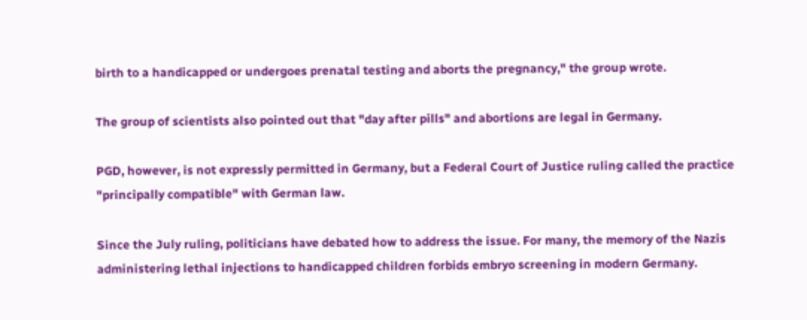birth to a handicapped or undergoes prenatal testing and aborts the pregnancy," the group wrote.

The group of scientists also pointed out that "day after pills" and abortions are legal in Germany.

PGD, however, is not expressly permitted in Germany, but a Federal Court of Justice ruling called the practice "principally compatible" with German law.

Since the July ruling, politicians have debated how to address the issue. For many, the memory of the Nazis administering lethal injections to handicapped children forbids embryo screening in modern Germany.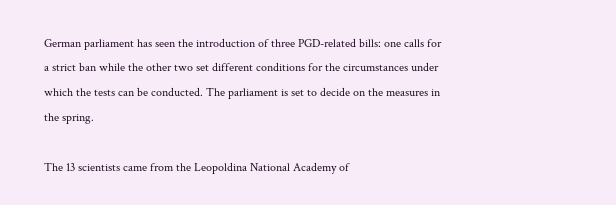German parliament has seen the introduction of three PGD-related bills: one calls for a strict ban while the other two set different conditions for the circumstances under which the tests can be conducted. The parliament is set to decide on the measures in the spring.

The 13 scientists came from the Leopoldina National Academy of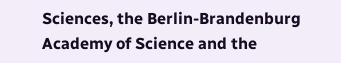Sciences, the Berlin-Brandenburg Academy of Science and the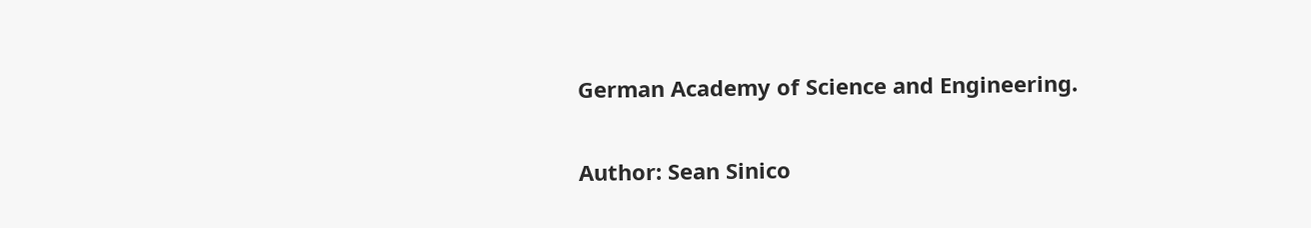German Academy of Science and Engineering.

Author: Sean Sinico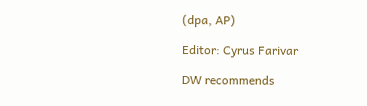(dpa, AP)

Editor: Cyrus Farivar

DW recommends